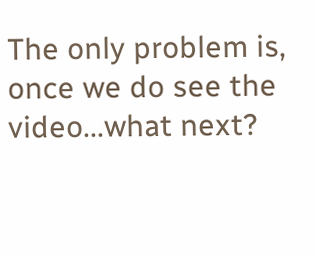The only problem is, once we do see the video...what next?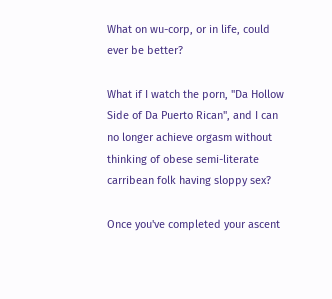What on wu-corp, or in life, could ever be better?

What if I watch the porn, "Da Hollow Side of Da Puerto Rican", and I can no longer achieve orgasm without thinking of obese semi-literate carribean folk having sloppy sex?

Once you've completed your ascent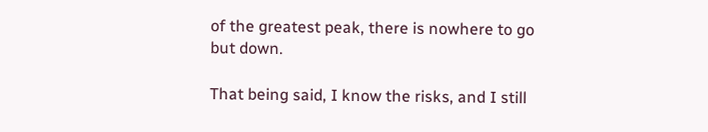of the greatest peak, there is nowhere to go but down.

That being said, I know the risks, and I still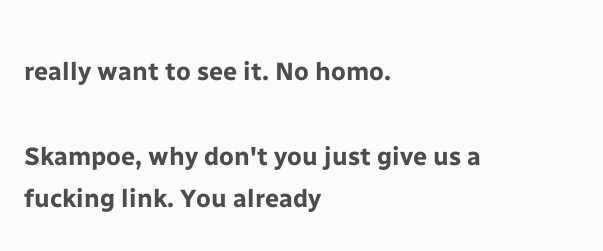really want to see it. No homo.

Skampoe, why don't you just give us a fucking link. You already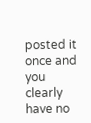posted it once and you clearly have no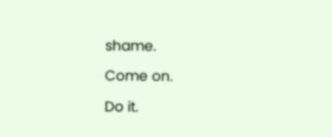shame.

Come on.

Do it.